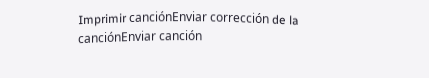Imprimir canciónEnviar corrección de la canciónEnviar canción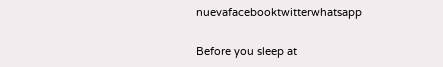nuevafacebooktwitterwhatsapp

Before you sleep at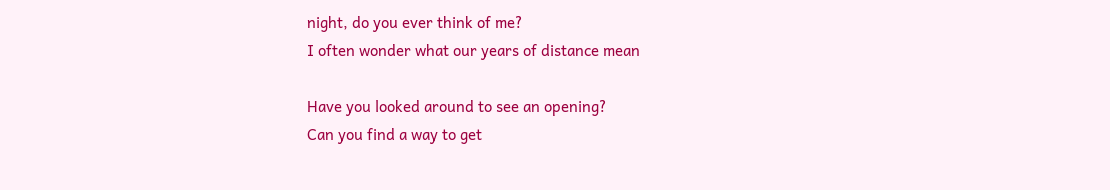night, do you ever think of me?
I often wonder what our years of distance mean

Have you looked around to see an opening?
Can you find a way to get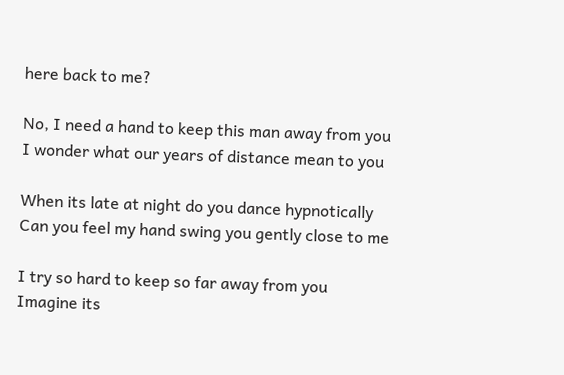here back to me?

No, I need a hand to keep this man away from you
I wonder what our years of distance mean to you

When its late at night do you dance hypnotically
Can you feel my hand swing you gently close to me

I try so hard to keep so far away from you
Imagine its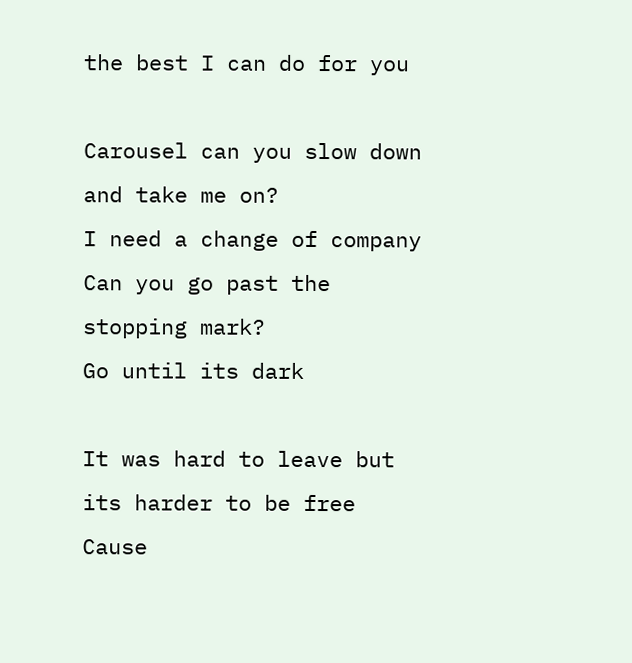the best I can do for you

Carousel can you slow down and take me on?
I need a change of company
Can you go past the stopping mark?
Go until its dark

It was hard to leave but its harder to be free
Cause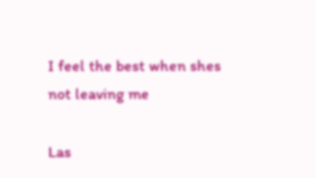I feel the best when shes not leaving me

Las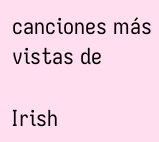canciones más vistas de

Irish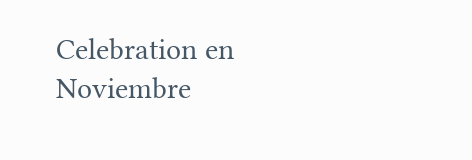Celebration en Noviembre